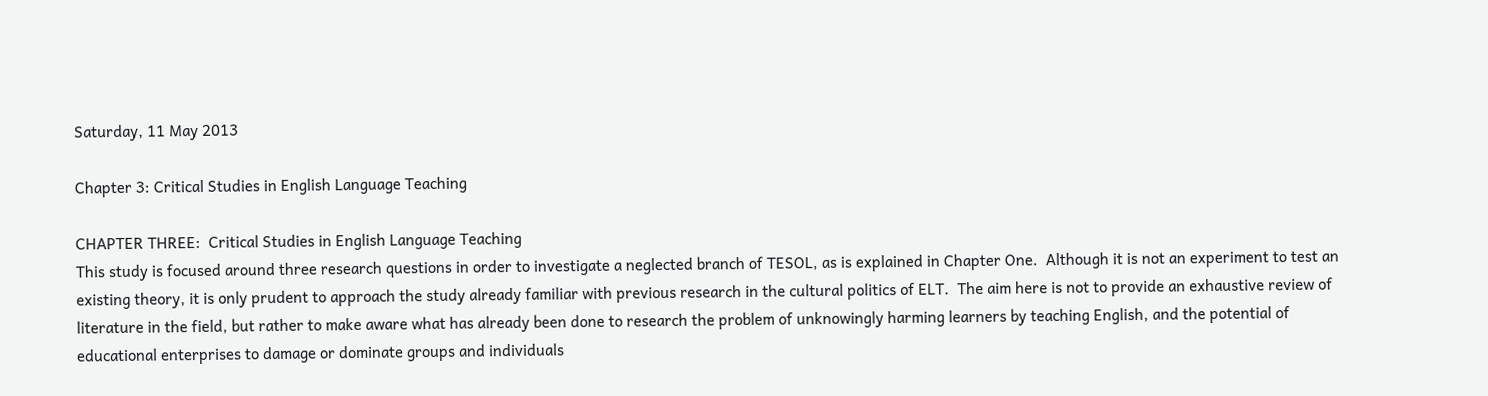Saturday, 11 May 2013

Chapter 3: Critical Studies in English Language Teaching

CHAPTER THREE:  Critical Studies in English Language Teaching
This study is focused around three research questions in order to investigate a neglected branch of TESOL, as is explained in Chapter One.  Although it is not an experiment to test an existing theory, it is only prudent to approach the study already familiar with previous research in the cultural politics of ELT.  The aim here is not to provide an exhaustive review of literature in the field, but rather to make aware what has already been done to research the problem of unknowingly harming learners by teaching English, and the potential of educational enterprises to damage or dominate groups and individuals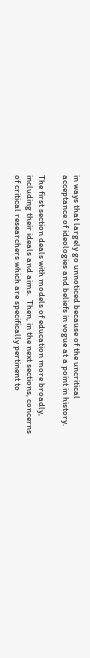in ways that largely go unnoticed because of the uncritical acceptance of ideologies and beliefs in vogue at a point in history.

The first section deals with models of education more broadly, including their ideals and aims.  Then, in the next sections, concerns of critical researchers which are specifically pertinent to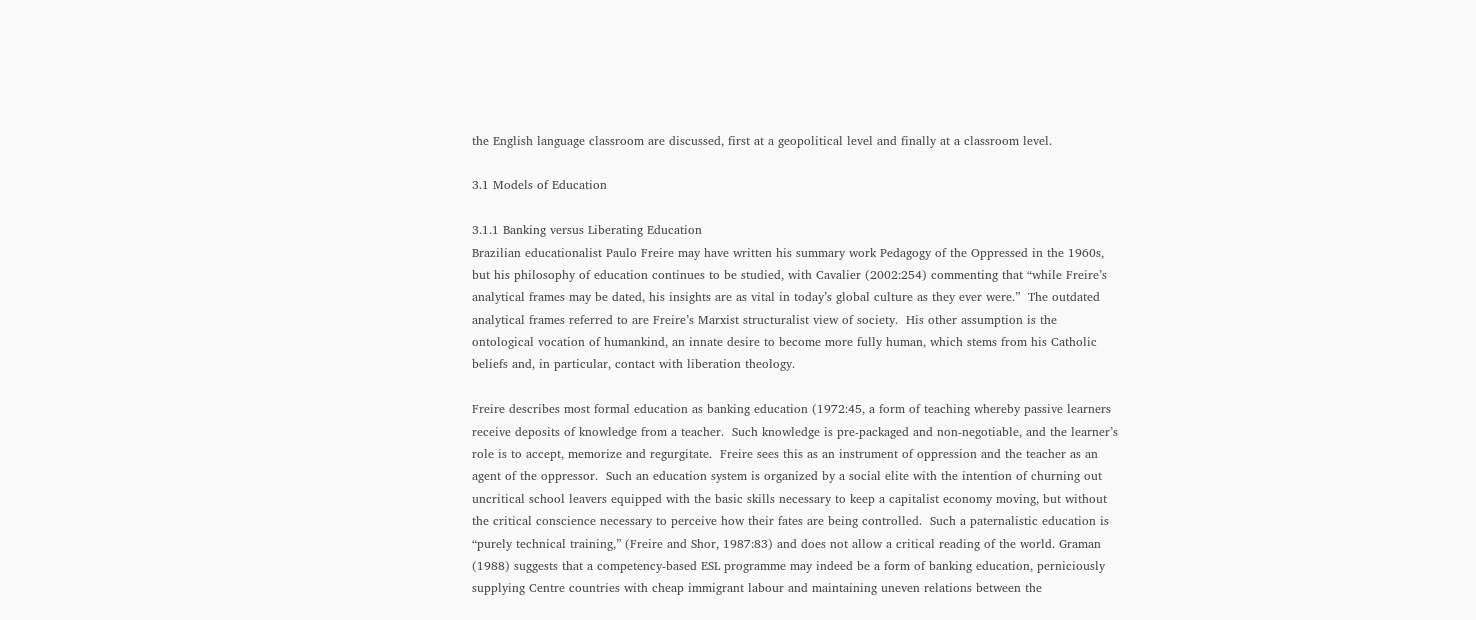the English language classroom are discussed, first at a geopolitical level and finally at a classroom level.

3.1 Models of Education

3.1.1 Banking versus Liberating Education
Brazilian educationalist Paulo Freire may have written his summary work Pedagogy of the Oppressed in the 1960s, but his philosophy of education continues to be studied, with Cavalier (2002:254) commenting that “while Freire’s analytical frames may be dated, his insights are as vital in today’s global culture as they ever were.”  The outdated analytical frames referred to are Freire’s Marxist structuralist view of society.  His other assumption is the ontological vocation of humankind, an innate desire to become more fully human, which stems from his Catholic beliefs and, in particular, contact with liberation theology.

Freire describes most formal education as banking education (1972:45, a form of teaching whereby passive learners receive deposits of knowledge from a teacher.  Such knowledge is pre-packaged and non-negotiable, and the learner’s role is to accept, memorize and regurgitate.  Freire sees this as an instrument of oppression and the teacher as an agent of the oppressor.  Such an education system is organized by a social elite with the intention of churning out uncritical school leavers equipped with the basic skills necessary to keep a capitalist economy moving, but without the critical conscience necessary to perceive how their fates are being controlled.  Such a paternalistic education is “purely technical training,” (Freire and Shor, 1987:83) and does not allow a critical reading of the world. Graman (1988) suggests that a competency-based ESL programme may indeed be a form of banking education, perniciously supplying Centre countries with cheap immigrant labour and maintaining uneven relations between the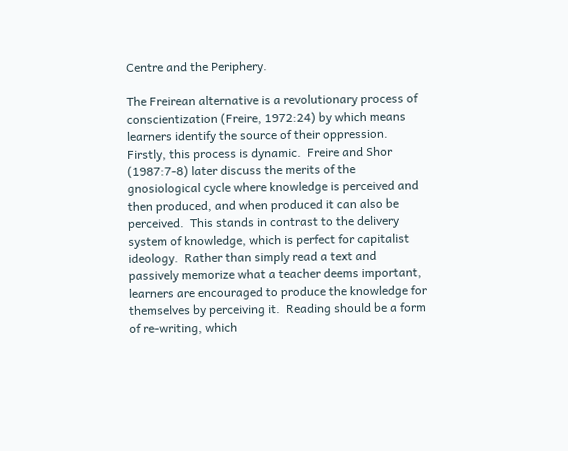Centre and the Periphery.

The Freirean alternative is a revolutionary process of conscientization (Freire, 1972:24) by which means learners identify the source of their oppression.  Firstly, this process is dynamic.  Freire and Shor (1987:7-8) later discuss the merits of the gnosiological cycle where knowledge is perceived and then produced, and when produced it can also be perceived.  This stands in contrast to the delivery system of knowledge, which is perfect for capitalist ideology.  Rather than simply read a text and passively memorize what a teacher deems important, learners are encouraged to produce the knowledge for themselves by perceiving it.  Reading should be a form of re-writing, which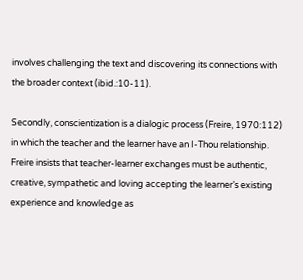involves challenging the text and discovering its connections with the broader context (ibid.:10-11).

Secondly, conscientization is a dialogic process (Freire, 1970:112) in which the teacher and the learner have an I-Thou relationship.  Freire insists that teacher-learner exchanges must be authentic, creative, sympathetic and loving accepting the learner’s existing experience and knowledge as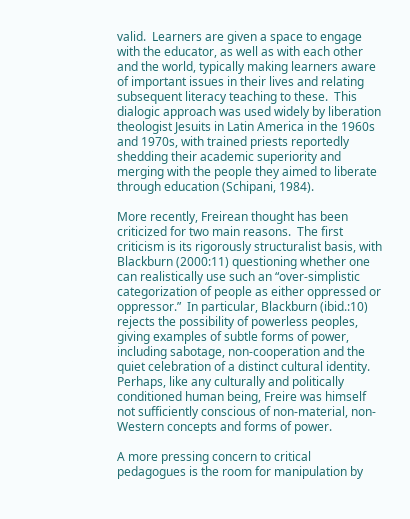valid.  Learners are given a space to engage with the educator, as well as with each other and the world, typically making learners aware of important issues in their lives and relating subsequent literacy teaching to these.  This dialogic approach was used widely by liberation theologist Jesuits in Latin America in the 1960s and 1970s, with trained priests reportedly shedding their academic superiority and merging with the people they aimed to liberate through education (Schipani, 1984).

More recently, Freirean thought has been criticized for two main reasons.  The first criticism is its rigorously structuralist basis, with Blackburn (2000:11) questioning whether one can realistically use such an “over-simplistic categorization of people as either oppressed or oppressor.”  In particular, Blackburn (ibid.:10) rejects the possibility of powerless peoples, giving examples of subtle forms of power, including sabotage, non-cooperation and the quiet celebration of a distinct cultural identity.  Perhaps, like any culturally and politically conditioned human being, Freire was himself not sufficiently conscious of non-material, non-Western concepts and forms of power.

A more pressing concern to critical pedagogues is the room for manipulation by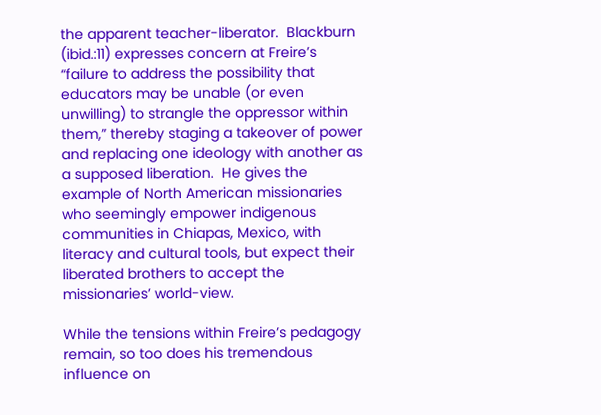the apparent teacher-liberator.  Blackburn (ibid.:11) expresses concern at Freire’s “failure to address the possibility that educators may be unable (or even unwilling) to strangle the oppressor within them,” thereby staging a takeover of power and replacing one ideology with another as a supposed liberation.  He gives the example of North American missionaries who seemingly empower indigenous communities in Chiapas, Mexico, with literacy and cultural tools, but expect their liberated brothers to accept the missionaries’ world-view.

While the tensions within Freire’s pedagogy remain, so too does his tremendous influence on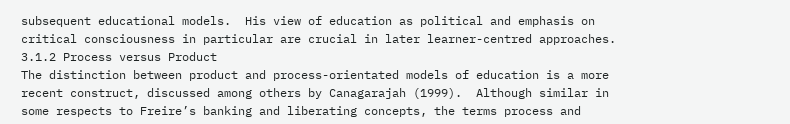subsequent educational models.  His view of education as political and emphasis on critical consciousness in particular are crucial in later learner-centred approaches.
3.1.2 Process versus Product
The distinction between product and process-orientated models of education is a more recent construct, discussed among others by Canagarajah (1999).  Although similar in some respects to Freire’s banking and liberating concepts, the terms process and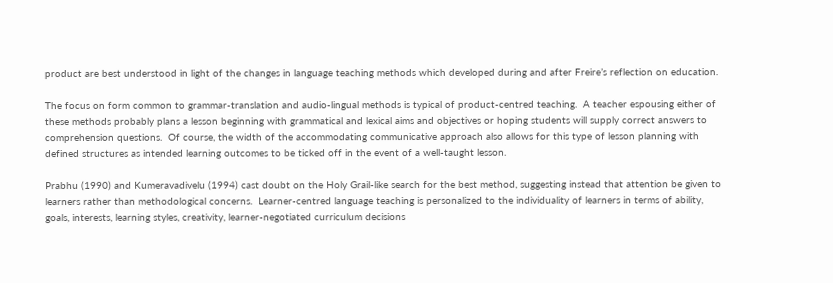product are best understood in light of the changes in language teaching methods which developed during and after Freire’s reflection on education.

The focus on form common to grammar-translation and audio-lingual methods is typical of product-centred teaching.  A teacher espousing either of these methods probably plans a lesson beginning with grammatical and lexical aims and objectives or hoping students will supply correct answers to comprehension questions.  Of course, the width of the accommodating communicative approach also allows for this type of lesson planning with defined structures as intended learning outcomes to be ticked off in the event of a well-taught lesson.

Prabhu (1990) and Kumeravadivelu (1994) cast doubt on the Holy Grail-like search for the best method, suggesting instead that attention be given to learners rather than methodological concerns.  Learner-centred language teaching is personalized to the individuality of learners in terms of ability, goals, interests, learning styles, creativity, learner-negotiated curriculum decisions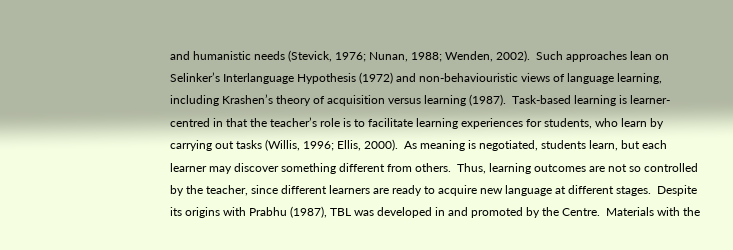and humanistic needs (Stevick, 1976; Nunan, 1988; Wenden, 2002).  Such approaches lean on Selinker’s Interlanguage Hypothesis (1972) and non-behaviouristic views of language learning, including Krashen’s theory of acquisition versus learning (1987).  Task-based learning is learner-centred in that the teacher’s role is to facilitate learning experiences for students, who learn by carrying out tasks (Willis, 1996; Ellis, 2000).  As meaning is negotiated, students learn, but each learner may discover something different from others.  Thus, learning outcomes are not so controlled by the teacher, since different learners are ready to acquire new language at different stages.  Despite its origins with Prabhu (1987), TBL was developed in and promoted by the Centre.  Materials with the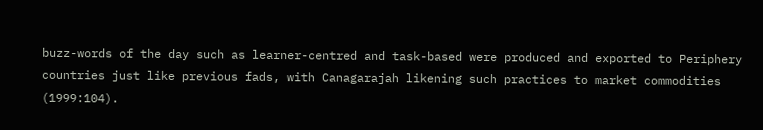buzz-words of the day such as learner-centred and task-based were produced and exported to Periphery countries just like previous fads, with Canagarajah likening such practices to market commodities (1999:104).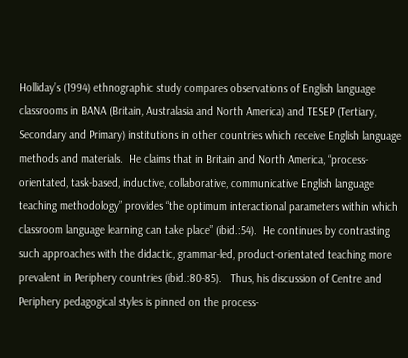Holliday’s (1994) ethnographic study compares observations of English language classrooms in BANA (Britain, Australasia and North America) and TESEP (Tertiary, Secondary and Primary) institutions in other countries which receive English language methods and materials.  He claims that in Britain and North America, “process-orientated, task-based, inductive, collaborative, communicative English language teaching methodology” provides “the optimum interactional parameters within which classroom language learning can take place” (ibid.:54).  He continues by contrasting such approaches with the didactic, grammar-led, product-orientated teaching more prevalent in Periphery countries (ibid.:80-85).   Thus, his discussion of Centre and Periphery pedagogical styles is pinned on the process-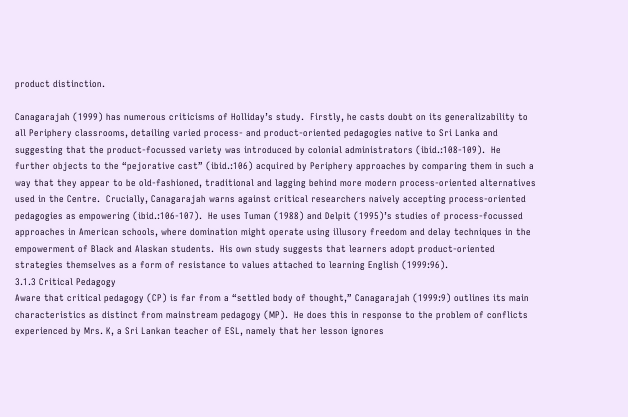product distinction.

Canagarajah (1999) has numerous criticisms of Holliday’s study.  Firstly, he casts doubt on its generalizability to all Periphery classrooms, detailing varied process- and product-oriented pedagogies native to Sri Lanka and suggesting that the product-focussed variety was introduced by colonial administrators (ibid.:108-109).  He further objects to the “pejorative cast” (ibid.:106) acquired by Periphery approaches by comparing them in such a way that they appear to be old-fashioned, traditional and lagging behind more modern process-oriented alternatives used in the Centre.  Crucially, Canagarajah warns against critical researchers naively accepting process-oriented pedagogies as empowering (ibid.:106-107).  He uses Tuman (1988) and Delpit (1995)’s studies of process-focussed approaches in American schools, where domination might operate using illusory freedom and delay techniques in the empowerment of Black and Alaskan students.  His own study suggests that learners adopt product-oriented strategies themselves as a form of resistance to values attached to learning English (1999:96).
3.1.3 Critical Pedagogy
Aware that critical pedagogy (CP) is far from a “settled body of thought,” Canagarajah (1999:9) outlines its main characteristics as distinct from mainstream pedagogy (MP).  He does this in response to the problem of conflicts experienced by Mrs. K, a Sri Lankan teacher of ESL, namely that her lesson ignores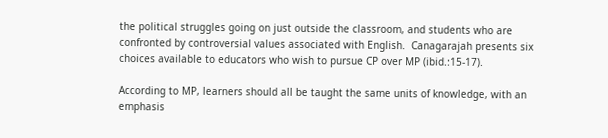the political struggles going on just outside the classroom, and students who are confronted by controversial values associated with English.  Canagarajah presents six choices available to educators who wish to pursue CP over MP (ibid.:15-17).

According to MP, learners should all be taught the same units of knowledge, with an emphasis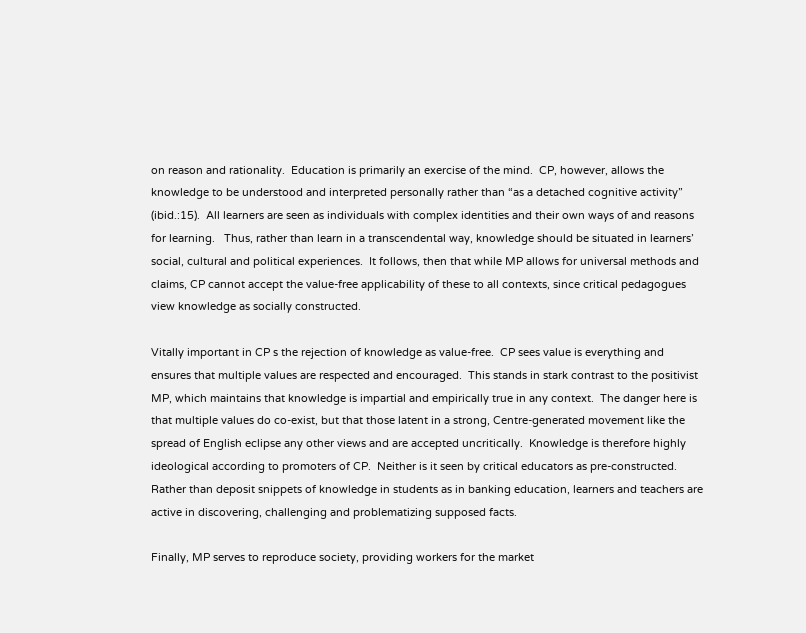on reason and rationality.  Education is primarily an exercise of the mind.  CP, however, allows the knowledge to be understood and interpreted personally rather than “as a detached cognitive activity” (ibid.:15).  All learners are seen as individuals with complex identities and their own ways of and reasons for learning.   Thus, rather than learn in a transcendental way, knowledge should be situated in learners’ social, cultural and political experiences.  It follows, then that while MP allows for universal methods and claims, CP cannot accept the value-free applicability of these to all contexts, since critical pedagogues view knowledge as socially constructed.

Vitally important in CP s the rejection of knowledge as value-free.  CP sees value is everything and ensures that multiple values are respected and encouraged.  This stands in stark contrast to the positivist MP, which maintains that knowledge is impartial and empirically true in any context.  The danger here is that multiple values do co-exist, but that those latent in a strong, Centre-generated movement like the spread of English eclipse any other views and are accepted uncritically.  Knowledge is therefore highly ideological according to promoters of CP.  Neither is it seen by critical educators as pre-constructed.  Rather than deposit snippets of knowledge in students as in banking education, learners and teachers are active in discovering, challenging and problematizing supposed facts.

Finally, MP serves to reproduce society, providing workers for the market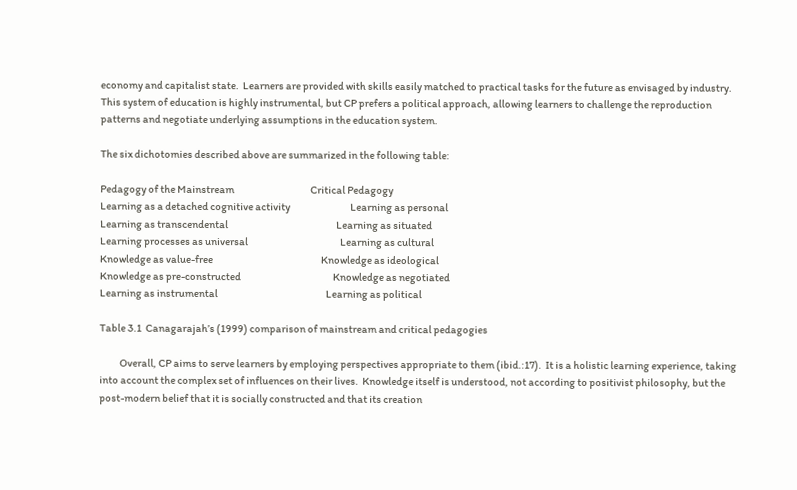economy and capitalist state.  Learners are provided with skills easily matched to practical tasks for the future as envisaged by industry.  This system of education is highly instrumental, but CP prefers a political approach, allowing learners to challenge the reproduction patterns and negotiate underlying assumptions in the education system.

The six dichotomies described above are summarized in the following table:

Pedagogy of the Mainstream                                      Critical Pedagogy
Learning as a detached cognitive activity                              Learning as personal
Learning as transcendental                                                      Learning as situated
Learning processes as universal                                              Learning as cultural
Knowledge as value-free                                                      Knowledge as ideological
Knowledge as pre-constructed                                              Knowledge as negotiated
Learning as instrumental                                                      Learning as political

Table 3.1  Canagarajah’s (1999) comparison of mainstream and critical pedagogies

          Overall, CP aims to serve learners by employing perspectives appropriate to them (ibid.:17).  It is a holistic learning experience, taking into account the complex set of influences on their lives.  Knowledge itself is understood, not according to positivist philosophy, but the post-modern belief that it is socially constructed and that its creation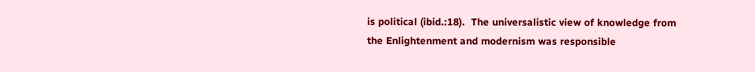is political (ibid.:18).  The universalistic view of knowledge from the Enlightenment and modernism was responsible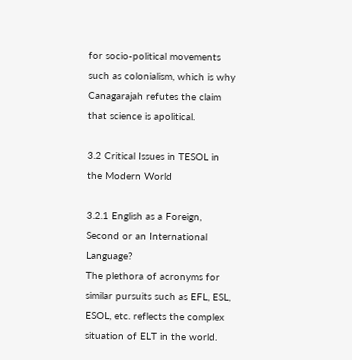for socio-political movements such as colonialism, which is why Canagarajah refutes the claim that science is apolitical.

3.2 Critical Issues in TESOL in the Modern World

3.2.1 English as a Foreign, Second or an International Language?
The plethora of acronyms for similar pursuits such as EFL, ESL, ESOL, etc. reflects the complex situation of ELT in the world.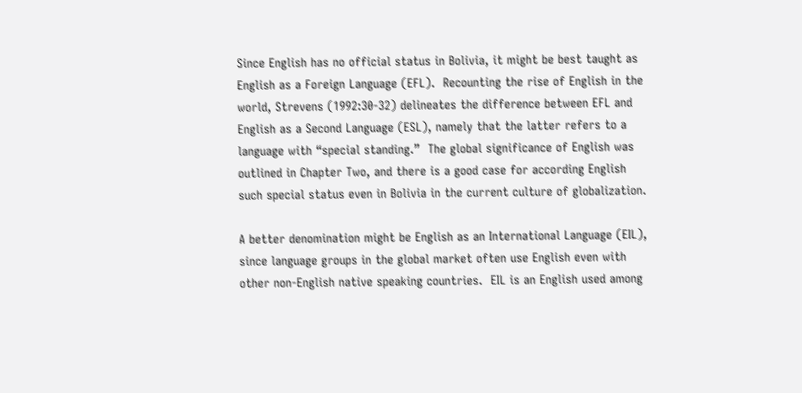Since English has no official status in Bolivia, it might be best taught as English as a Foreign Language (EFL).  Recounting the rise of English in the world, Strevens (1992:30-32) delineates the difference between EFL and English as a Second Language (ESL), namely that the latter refers to a language with “special standing.”  The global significance of English was outlined in Chapter Two, and there is a good case for according English such special status even in Bolivia in the current culture of globalization.

A better denomination might be English as an International Language (EIL), since language groups in the global market often use English even with other non-English native speaking countries.  EIL is an English used among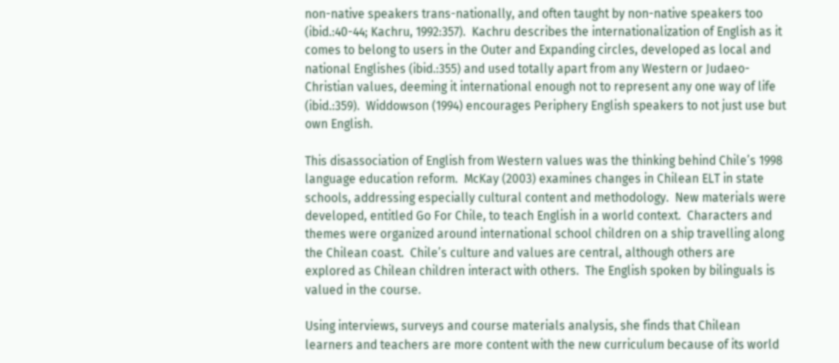non-native speakers trans-nationally, and often taught by non-native speakers too (ibid.:40-44; Kachru, 1992:357).  Kachru describes the internationalization of English as it comes to belong to users in the Outer and Expanding circles, developed as local and national Englishes (ibid.:355) and used totally apart from any Western or Judaeo-Christian values, deeming it international enough not to represent any one way of life (ibid.:359).  Widdowson (1994) encourages Periphery English speakers to not just use but own English.

This disassociation of English from Western values was the thinking behind Chile’s 1998 language education reform.  McKay (2003) examines changes in Chilean ELT in state schools, addressing especially cultural content and methodology.  New materials were developed, entitled Go For Chile, to teach English in a world context.  Characters and themes were organized around international school children on a ship travelling along the Chilean coast.  Chile’s culture and values are central, although others are explored as Chilean children interact with others.  The English spoken by bilinguals is valued in the course.

Using interviews, surveys and course materials analysis, she finds that Chilean learners and teachers are more content with the new curriculum because of its world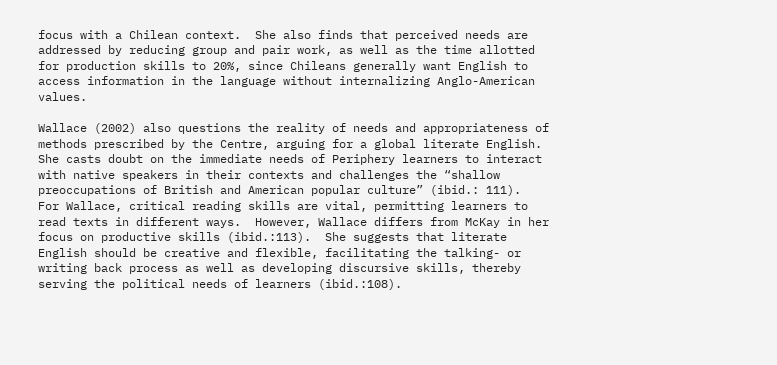focus with a Chilean context.  She also finds that perceived needs are addressed by reducing group and pair work, as well as the time allotted for production skills to 20%, since Chileans generally want English to access information in the language without internalizing Anglo-American values.

Wallace (2002) also questions the reality of needs and appropriateness of methods prescribed by the Centre, arguing for a global literate English.  She casts doubt on the immediate needs of Periphery learners to interact with native speakers in their contexts and challenges the “shallow preoccupations of British and American popular culture” (ibid.: 111).  For Wallace, critical reading skills are vital, permitting learners to read texts in different ways.  However, Wallace differs from McKay in her focus on productive skills (ibid.:113).  She suggests that literate English should be creative and flexible, facilitating the talking- or writing back process as well as developing discursive skills, thereby serving the political needs of learners (ibid.:108).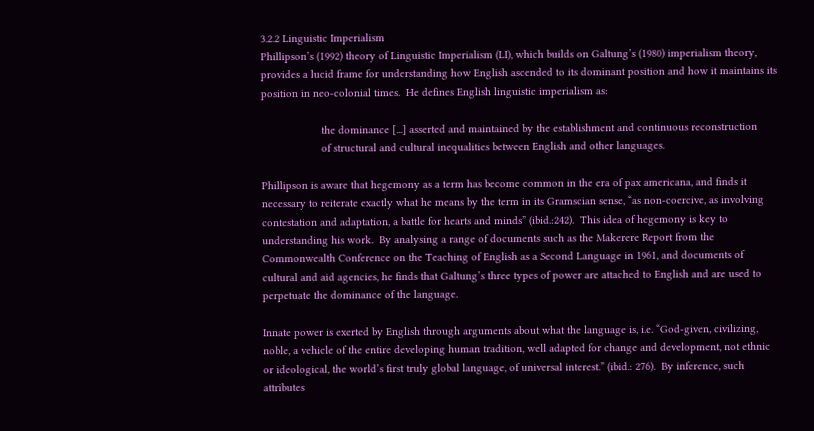3.2.2 Linguistic Imperialism
Phillipson’s (1992) theory of Linguistic Imperialism (LI), which builds on Galtung’s (1980) imperialism theory, provides a lucid frame for understanding how English ascended to its dominant position and how it maintains its position in neo-colonial times.  He defines English linguistic imperialism as:

                    the dominance [...] asserted and maintained by the establishment and continuous reconstruction
                    of structural and cultural inequalities between English and other languages.

Phillipson is aware that hegemony as a term has become common in the era of pax americana, and finds it necessary to reiterate exactly what he means by the term in its Gramscian sense, “as non-coercive, as involving contestation and adaptation, a battle for hearts and minds” (ibid.:242).  This idea of hegemony is key to understanding his work.  By analysing a range of documents such as the Makerere Report from the Commonwealth Conference on the Teaching of English as a Second Language in 1961, and documents of cultural and aid agencies, he finds that Galtung’s three types of power are attached to English and are used to perpetuate the dominance of the language.

Innate power is exerted by English through arguments about what the language is, i.e. “God-given, civilizing, noble, a vehicle of the entire developing human tradition, well adapted for change and development, not ethnic or ideological, the world’s first truly global language, of universal interest.” (ibid.: 276).  By inference, such attributes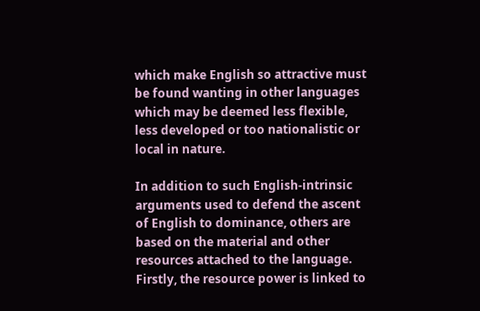which make English so attractive must be found wanting in other languages which may be deemed less flexible, less developed or too nationalistic or local in nature.

In addition to such English-intrinsic arguments used to defend the ascent of English to dominance, others are based on the material and other resources attached to the language.  Firstly, the resource power is linked to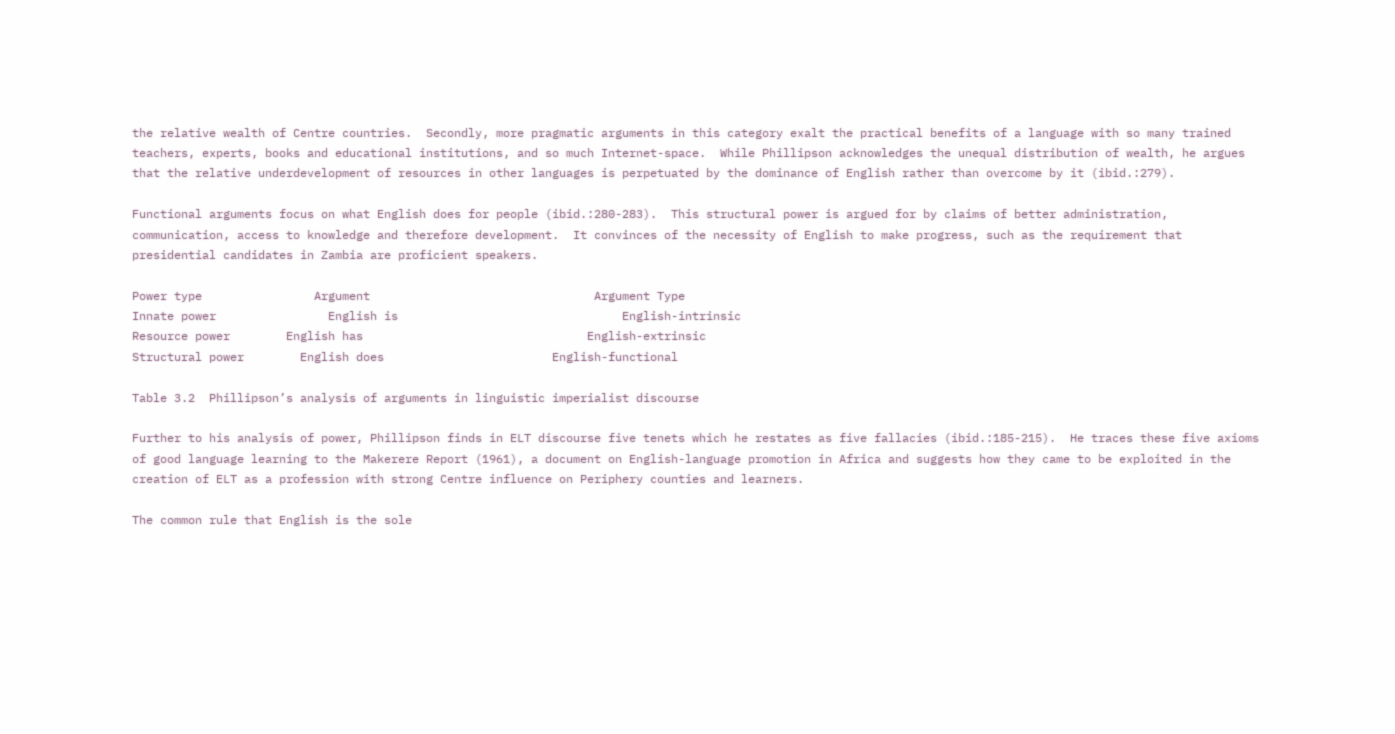the relative wealth of Centre countries.  Secondly, more pragmatic arguments in this category exalt the practical benefits of a language with so many trained teachers, experts, books and educational institutions, and so much Internet-space.  While Phillipson acknowledges the unequal distribution of wealth, he argues that the relative underdevelopment of resources in other languages is perpetuated by the dominance of English rather than overcome by it (ibid.:279).

Functional arguments focus on what English does for people (ibid.:280-283).  This structural power is argued for by claims of better administration, communication, access to knowledge and therefore development.  It convinces of the necessity of English to make progress, such as the requirement that presidential candidates in Zambia are proficient speakers.

Power type                Argument                                Argument Type
Innate power                English is                                English-intrinsic
Resource power        English has                                English-extrinsic
Structural power        English does                        English-functional

Table 3.2  Phillipson’s analysis of arguments in linguistic imperialist discourse

Further to his analysis of power, Phillipson finds in ELT discourse five tenets which he restates as five fallacies (ibid.:185-215).  He traces these five axioms of good language learning to the Makerere Report (1961), a document on English-language promotion in Africa and suggests how they came to be exploited in the creation of ELT as a profession with strong Centre influence on Periphery counties and learners.

The common rule that English is the sole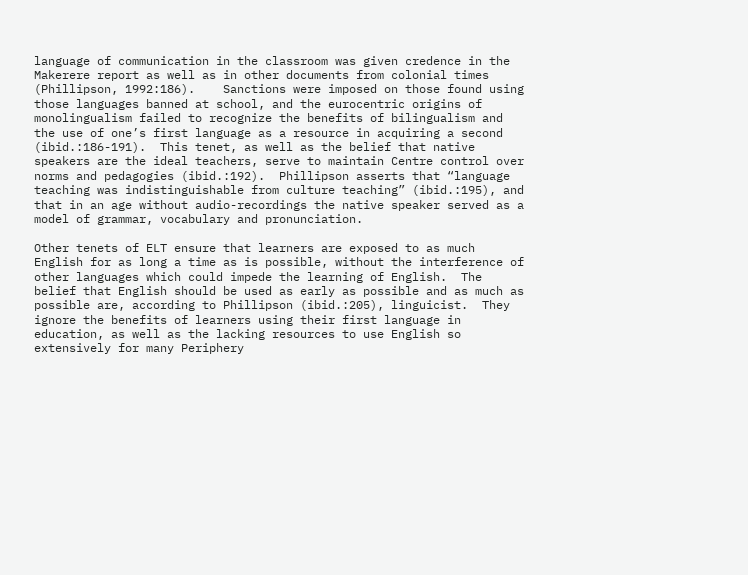language of communication in the classroom was given credence in the Makerere report as well as in other documents from colonial times (Phillipson, 1992:186).    Sanctions were imposed on those found using those languages banned at school, and the eurocentric origins of monolingualism failed to recognize the benefits of bilingualism and the use of one’s first language as a resource in acquiring a second (ibid.:186-191).  This tenet, as well as the belief that native speakers are the ideal teachers, serve to maintain Centre control over norms and pedagogies (ibid.:192).  Phillipson asserts that “language teaching was indistinguishable from culture teaching” (ibid.:195), and that in an age without audio-recordings the native speaker served as a model of grammar, vocabulary and pronunciation.

Other tenets of ELT ensure that learners are exposed to as much English for as long a time as is possible, without the interference of other languages which could impede the learning of English.  The belief that English should be used as early as possible and as much as possible are, according to Phillipson (ibid.:205), linguicist.  They ignore the benefits of learners using their first language in education, as well as the lacking resources to use English so extensively for many Periphery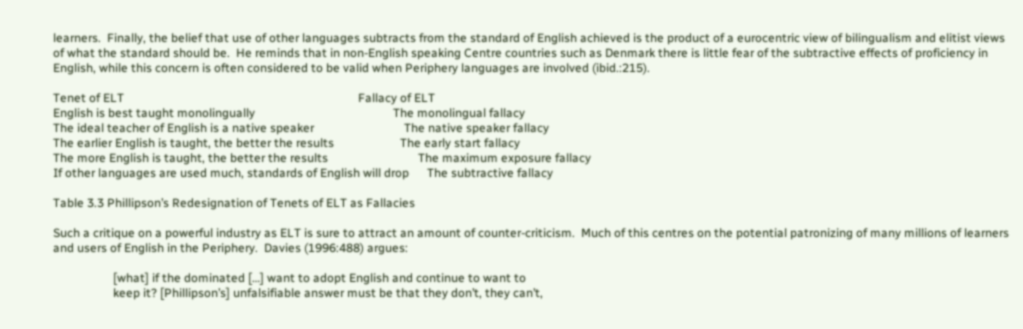learners.  Finally, the belief that use of other languages subtracts from the standard of English achieved is the product of a eurocentric view of bilingualism and elitist views of what the standard should be.  He reminds that in non-English speaking Centre countries such as Denmark there is little fear of the subtractive effects of proficiency in English, while this concern is often considered to be valid when Periphery languages are involved (ibid.:215).

Tenet of ELT                                                                              Fallacy of ELT
English is best taught monolingually                                              The monolingual fallacy
The ideal teacher of English is a native speaker                              The native speaker fallacy
The earlier English is taught, the better the results                      The early start fallacy
The more English is taught, the better the results                              The maximum exposure fallacy
If other languages are used much, standards of English will drop      The subtractive fallacy

Table 3.3 Phillipson’s Redesignation of Tenets of ELT as Fallacies

Such a critique on a powerful industry as ELT is sure to attract an amount of counter-criticism.  Much of this centres on the potential patronizing of many millions of learners and users of English in the Periphery.  Davies (1996:488) argues:

                    [what] if the dominated […] want to adopt English and continue to want to
                    keep it? [Phillipson’s] unfalsifiable answer must be that they don’t, they can’t,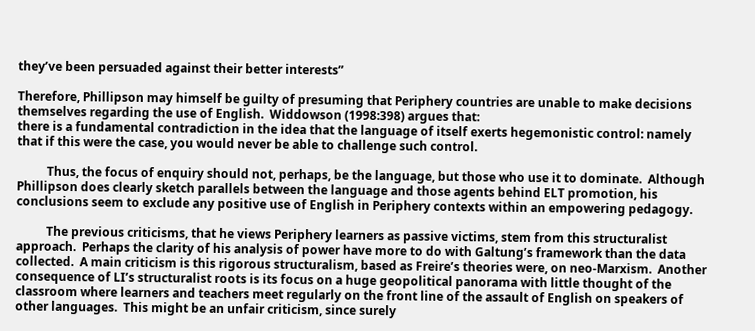they’ve been persuaded against their better interests”

Therefore, Phillipson may himself be guilty of presuming that Periphery countries are unable to make decisions themselves regarding the use of English.  Widdowson (1998:398) argues that:
there is a fundamental contradiction in the idea that the language of itself exerts hegemonistic control: namely that if this were the case, you would never be able to challenge such control.

          Thus, the focus of enquiry should not, perhaps, be the language, but those who use it to dominate.  Although Phillipson does clearly sketch parallels between the language and those agents behind ELT promotion, his conclusions seem to exclude any positive use of English in Periphery contexts within an empowering pedagogy.

          The previous criticisms, that he views Periphery learners as passive victims, stem from this structuralist approach.  Perhaps the clarity of his analysis of power have more to do with Galtung’s framework than the data collected.  A main criticism is this rigorous structuralism, based as Freire’s theories were, on neo-Marxism.  Another consequence of LI’s structuralist roots is its focus on a huge geopolitical panorama with little thought of the classroom where learners and teachers meet regularly on the front line of the assault of English on speakers of other languages.  This might be an unfair criticism, since surely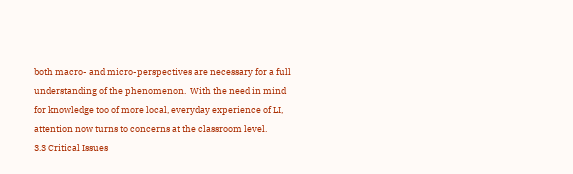both macro- and micro-perspectives are necessary for a full understanding of the phenomenon.  With the need in mind for knowledge too of more local, everyday experience of LI, attention now turns to concerns at the classroom level.
3.3 Critical Issues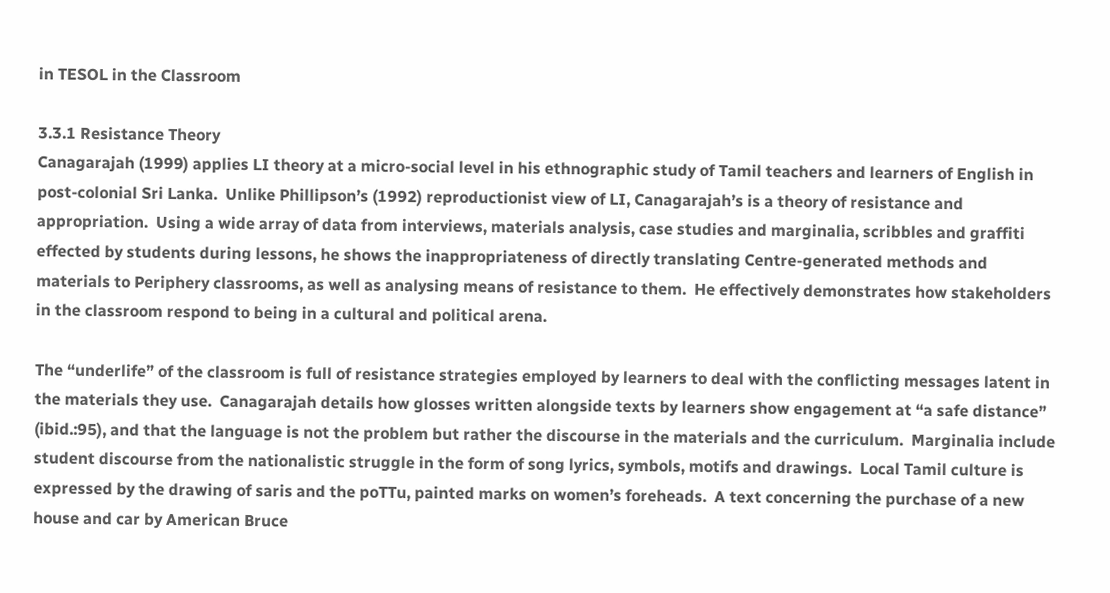in TESOL in the Classroom

3.3.1 Resistance Theory
Canagarajah (1999) applies LI theory at a micro-social level in his ethnographic study of Tamil teachers and learners of English in post-colonial Sri Lanka.  Unlike Phillipson’s (1992) reproductionist view of LI, Canagarajah’s is a theory of resistance and appropriation.  Using a wide array of data from interviews, materials analysis, case studies and marginalia, scribbles and graffiti effected by students during lessons, he shows the inappropriateness of directly translating Centre-generated methods and materials to Periphery classrooms, as well as analysing means of resistance to them.  He effectively demonstrates how stakeholders in the classroom respond to being in a cultural and political arena.

The “underlife” of the classroom is full of resistance strategies employed by learners to deal with the conflicting messages latent in the materials they use.  Canagarajah details how glosses written alongside texts by learners show engagement at “a safe distance” (ibid.:95), and that the language is not the problem but rather the discourse in the materials and the curriculum.  Marginalia include student discourse from the nationalistic struggle in the form of song lyrics, symbols, motifs and drawings.  Local Tamil culture is expressed by the drawing of saris and the poTTu, painted marks on women’s foreheads.  A text concerning the purchase of a new house and car by American Bruce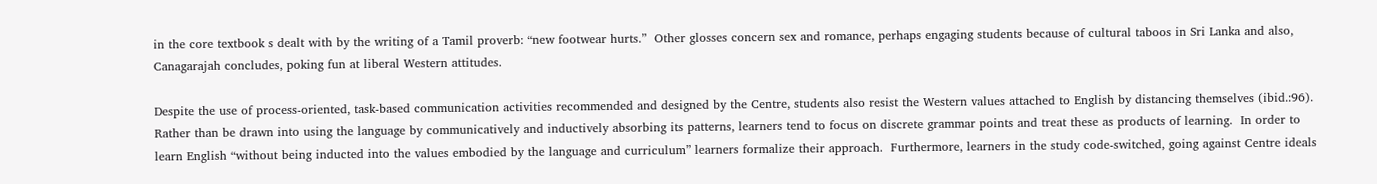in the core textbook s dealt with by the writing of a Tamil proverb: “new footwear hurts.”  Other glosses concern sex and romance, perhaps engaging students because of cultural taboos in Sri Lanka and also, Canagarajah concludes, poking fun at liberal Western attitudes.

Despite the use of process-oriented, task-based communication activities recommended and designed by the Centre, students also resist the Western values attached to English by distancing themselves (ibid.:96).  Rather than be drawn into using the language by communicatively and inductively absorbing its patterns, learners tend to focus on discrete grammar points and treat these as products of learning.  In order to learn English “without being inducted into the values embodied by the language and curriculum” learners formalize their approach.  Furthermore, learners in the study code-switched, going against Centre ideals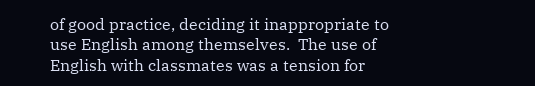of good practice, deciding it inappropriate to use English among themselves.  The use of English with classmates was a tension for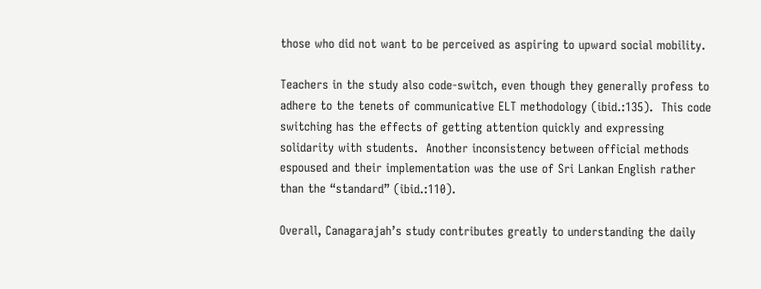those who did not want to be perceived as aspiring to upward social mobility.

Teachers in the study also code-switch, even though they generally profess to adhere to the tenets of communicative ELT methodology (ibid.:135).  This code switching has the effects of getting attention quickly and expressing solidarity with students.  Another inconsistency between official methods espoused and their implementation was the use of Sri Lankan English rather than the “standard” (ibid.:110).

Overall, Canagarajah’s study contributes greatly to understanding the daily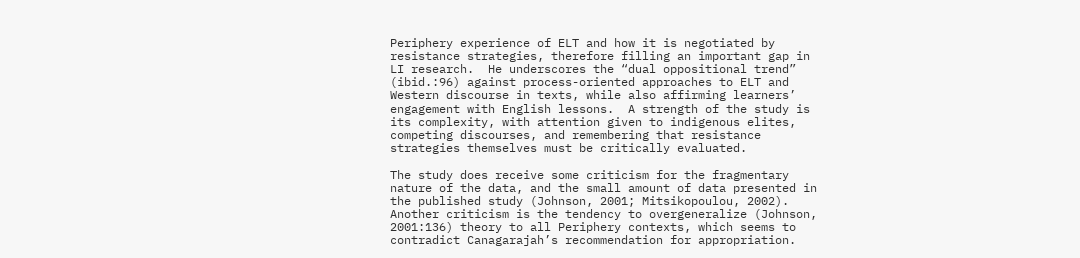Periphery experience of ELT and how it is negotiated by resistance strategies, therefore filling an important gap in LI research.  He underscores the “dual oppositional trend” (ibid.:96) against process-oriented approaches to ELT and Western discourse in texts, while also affirming learners’ engagement with English lessons.  A strength of the study is its complexity, with attention given to indigenous elites, competing discourses, and remembering that resistance strategies themselves must be critically evaluated.

The study does receive some criticism for the fragmentary nature of the data, and the small amount of data presented in the published study (Johnson, 2001; Mitsikopoulou, 2002).  Another criticism is the tendency to overgeneralize (Johnson, 2001:136) theory to all Periphery contexts, which seems to contradict Canagarajah’s recommendation for appropriation.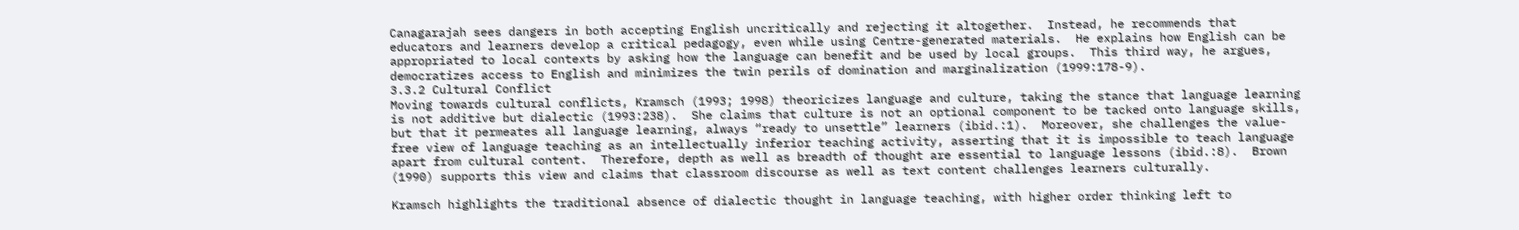Canagarajah sees dangers in both accepting English uncritically and rejecting it altogether.  Instead, he recommends that educators and learners develop a critical pedagogy, even while using Centre-generated materials.  He explains how English can be appropriated to local contexts by asking how the language can benefit and be used by local groups.  This third way, he argues, democratizes access to English and minimizes the twin perils of domination and marginalization (1999:178-9).
3.3.2 Cultural Conflict
Moving towards cultural conflicts, Kramsch (1993; 1998) theoricizes language and culture, taking the stance that language learning is not additive but dialectic (1993:238).  She claims that culture is not an optional component to be tacked onto language skills, but that it permeates all language learning, always “ready to unsettle” learners (ibid.:1).  Moreover, she challenges the value-free view of language teaching as an intellectually inferior teaching activity, asserting that it is impossible to teach language apart from cultural content.  Therefore, depth as well as breadth of thought are essential to language lessons (ibid.:8).  Brown (1990) supports this view and claims that classroom discourse as well as text content challenges learners culturally.

Kramsch highlights the traditional absence of dialectic thought in language teaching, with higher order thinking left to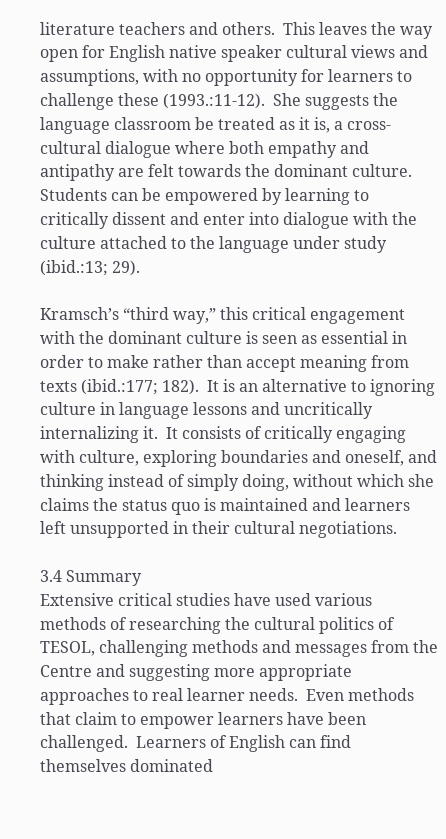literature teachers and others.  This leaves the way open for English native speaker cultural views and assumptions, with no opportunity for learners to challenge these (1993.:11-12).  She suggests the language classroom be treated as it is, a cross-cultural dialogue where both empathy and antipathy are felt towards the dominant culture.  Students can be empowered by learning to critically dissent and enter into dialogue with the culture attached to the language under study (ibid.:13; 29).

Kramsch’s “third way,” this critical engagement with the dominant culture is seen as essential in order to make rather than accept meaning from texts (ibid.:177; 182).  It is an alternative to ignoring culture in language lessons and uncritically internalizing it.  It consists of critically engaging with culture, exploring boundaries and oneself, and thinking instead of simply doing, without which she claims the status quo is maintained and learners left unsupported in their cultural negotiations.

3.4 Summary
Extensive critical studies have used various methods of researching the cultural politics of TESOL, challenging methods and messages from the Centre and suggesting more appropriate approaches to real learner needs.  Even methods that claim to empower learners have been challenged.  Learners of English can find themselves dominated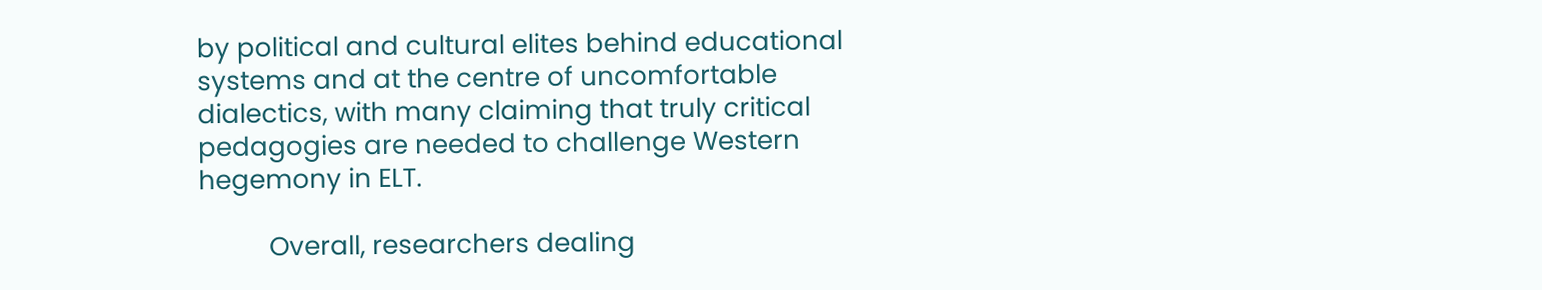by political and cultural elites behind educational systems and at the centre of uncomfortable dialectics, with many claiming that truly critical pedagogies are needed to challenge Western hegemony in ELT.

          Overall, researchers dealing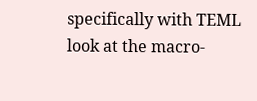specifically with TEML look at the macro-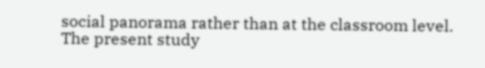social panorama rather than at the classroom level.  The present study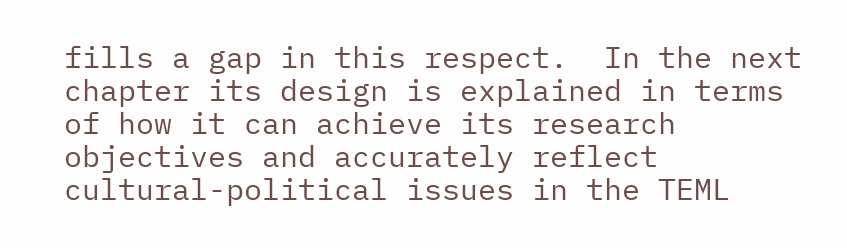fills a gap in this respect.  In the next chapter its design is explained in terms of how it can achieve its research objectives and accurately reflect cultural-political issues in the TEML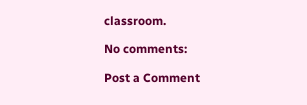classroom.

No comments:

Post a Comment